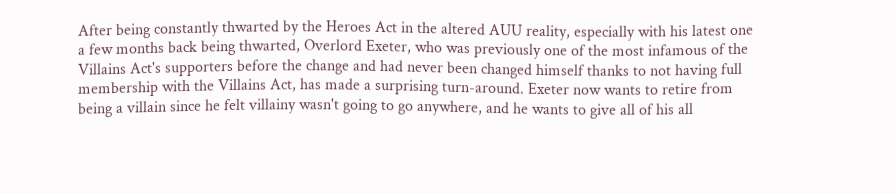After being constantly thwarted by the Heroes Act in the altered AUU reality, especially with his latest one a few months back being thwarted, Overlord Exeter, who was previously one of the most infamous of the Villains Act's supporters before the change and had never been changed himself thanks to not having full membership with the Villains Act, has made a surprising turn-around. Exeter now wants to retire from being a villain since he felt villainy wasn't going to go anywhere, and he wants to give all of his all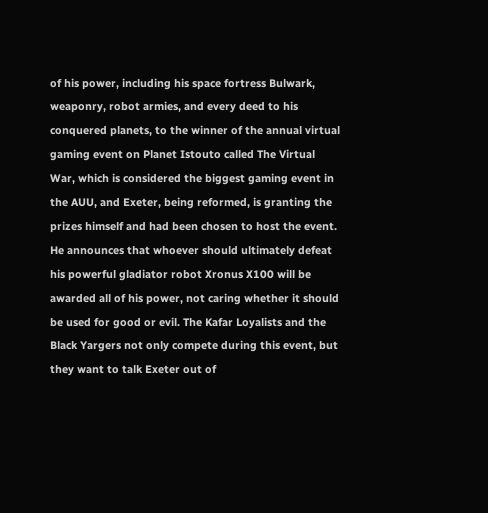of his power, including his space fortress Bulwark, weaponry, robot armies, and every deed to his conquered planets, to the winner of the annual virtual gaming event on Planet Istouto called The Virtual War, which is considered the biggest gaming event in the AUU, and Exeter, being reformed, is granting the prizes himself and had been chosen to host the event. He announces that whoever should ultimately defeat his powerful gladiator robot Xronus X100 will be awarded all of his power, not caring whether it should be used for good or evil. The Kafar Loyalists and the Black Yargers not only compete during this event, but they want to talk Exeter out of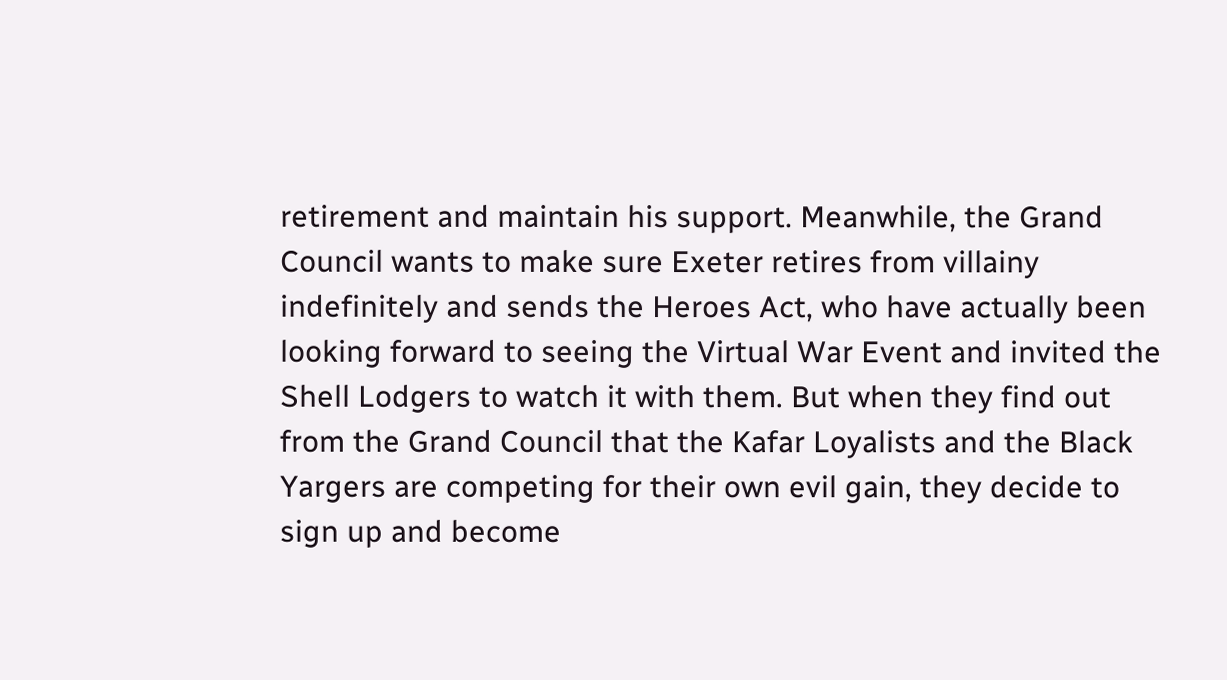retirement and maintain his support. Meanwhile, the Grand Council wants to make sure Exeter retires from villainy indefinitely and sends the Heroes Act, who have actually been looking forward to seeing the Virtual War Event and invited the Shell Lodgers to watch it with them. But when they find out from the Grand Council that the Kafar Loyalists and the Black Yargers are competing for their own evil gain, they decide to sign up and become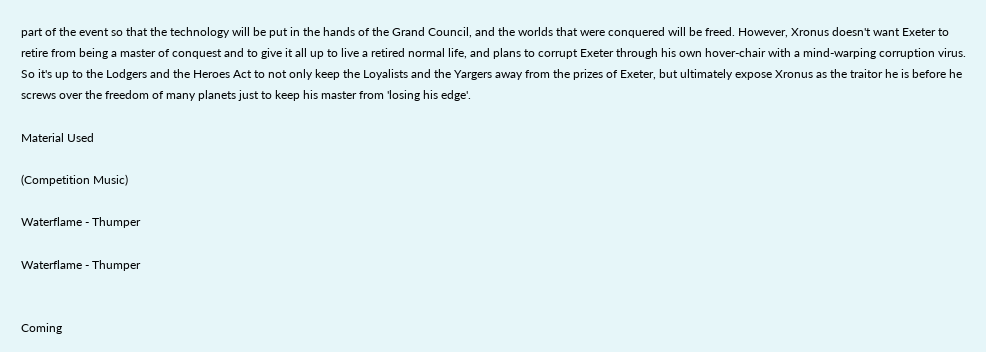part of the event so that the technology will be put in the hands of the Grand Council, and the worlds that were conquered will be freed. However, Xronus doesn't want Exeter to retire from being a master of conquest and to give it all up to live a retired normal life, and plans to corrupt Exeter through his own hover-chair with a mind-warping corruption virus. So it's up to the Lodgers and the Heroes Act to not only keep the Loyalists and the Yargers away from the prizes of Exeter, but ultimately expose Xronus as the traitor he is before he screws over the freedom of many planets just to keep his master from 'losing his edge'.

Material Used

(Competition Music)

Waterflame - Thumper

Waterflame - Thumper


Coming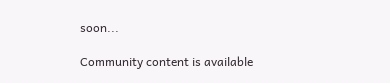soon...

Community content is available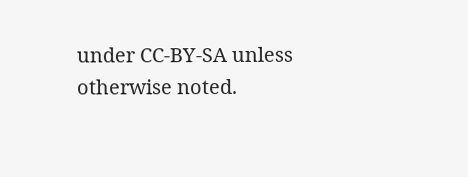under CC-BY-SA unless otherwise noted.